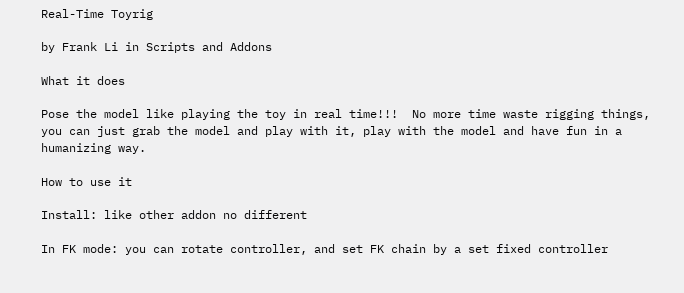Real-Time Toyrig

by Frank Li in Scripts and Addons

What it does

Pose the model like playing the toy in real time!!!  No more time waste rigging things, you can just grab the model and play with it, play with the model and have fun in a humanizing way.

How to use it

Install: like other addon no different

In FK mode: you can rotate controller, and set FK chain by a set fixed controller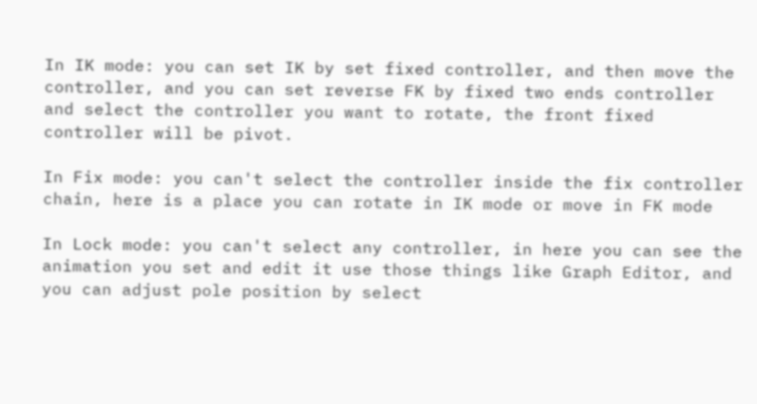In IK mode: you can set IK by set fixed controller, and then move the controller, and you can set reverse FK by fixed two ends controller and select the controller you want to rotate, the front fixed controller will be pivot.

In Fix mode: you can't select the controller inside the fix controller chain, here is a place you can rotate in IK mode or move in FK mode

In Lock mode: you can't select any controller, in here you can see the animation you set and edit it use those things like Graph Editor, and you can adjust pole position by select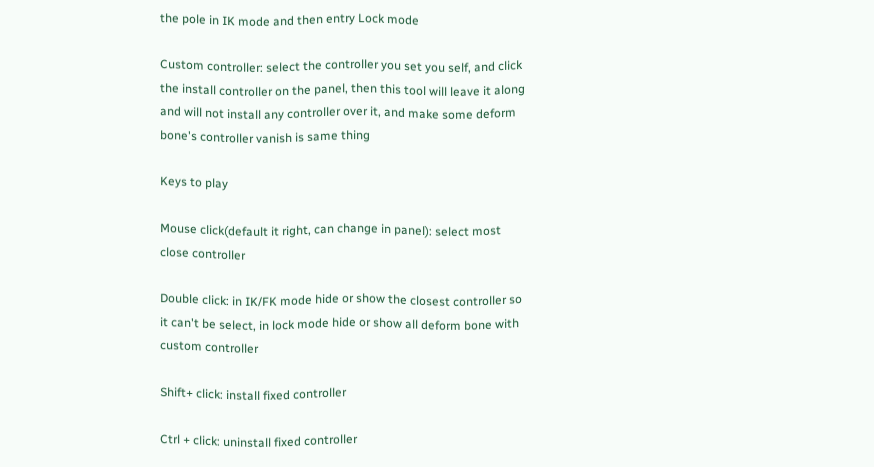the pole in IK mode and then entry Lock mode

Custom controller: select the controller you set you self, and click the install controller on the panel, then this tool will leave it along and will not install any controller over it, and make some deform bone's controller vanish is same thing

Keys to play

Mouse click(default it right, can change in panel): select most close controller

Double click: in IK/FK mode hide or show the closest controller so it can't be select, in lock mode hide or show all deform bone with custom controller

Shift+ click: install fixed controller

Ctrl + click: uninstall fixed controller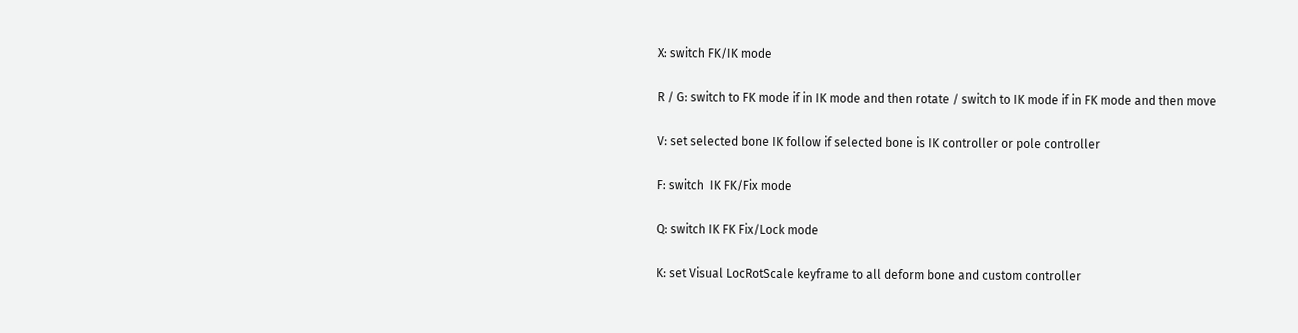X: switch FK/IK mode

R / G: switch to FK mode if in IK mode and then rotate / switch to IK mode if in FK mode and then move

V: set selected bone IK follow if selected bone is IK controller or pole controller

F: switch  IK FK/Fix mode

Q: switch IK FK Fix/Lock mode

K: set Visual LocRotScale keyframe to all deform bone and custom controller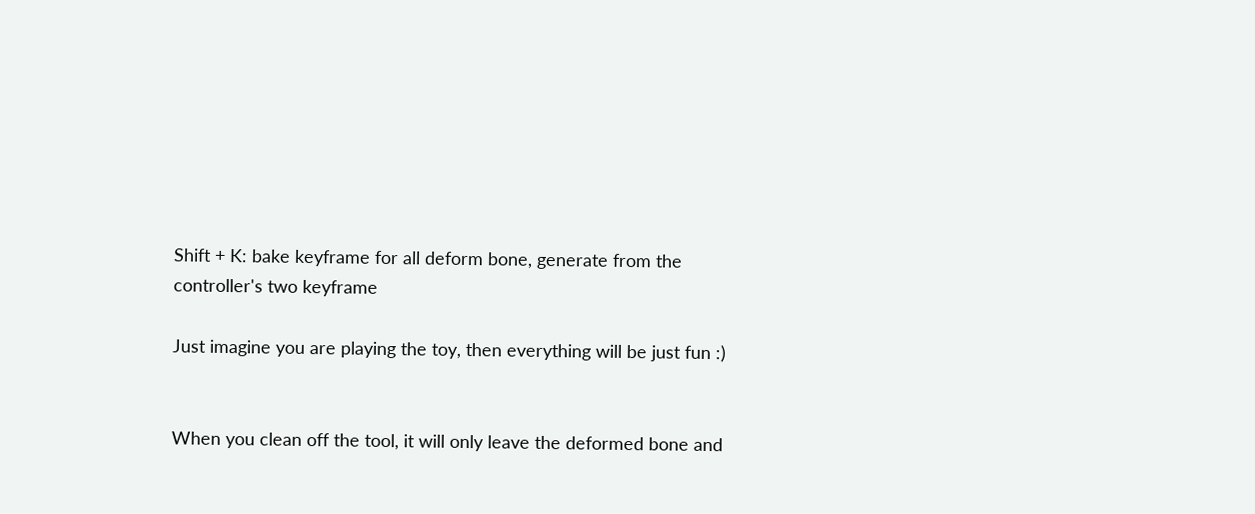Shift + K: bake keyframe for all deform bone, generate from the controller's two keyframe

Just imagine you are playing the toy, then everything will be just fun :)


When you clean off the tool, it will only leave the deformed bone and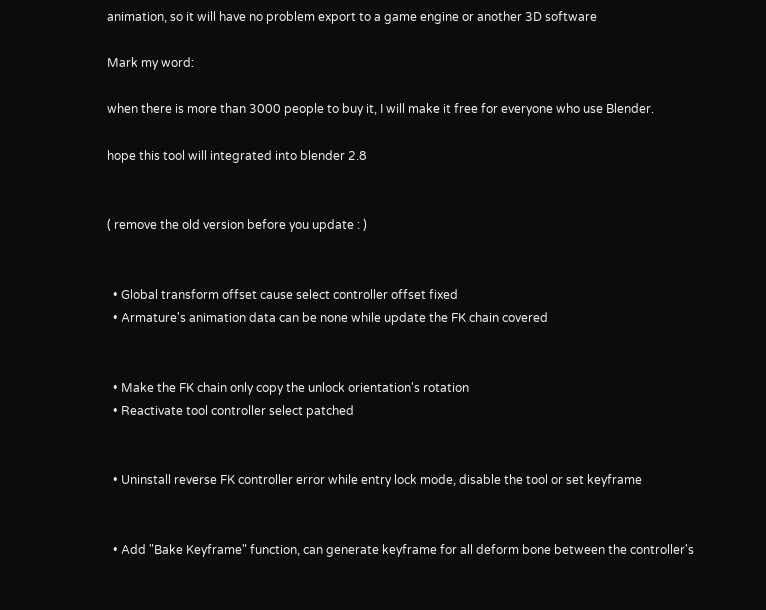animation, so it will have no problem export to a game engine or another 3D software

Mark my word:

when there is more than 3000 people to buy it, I will make it free for everyone who use Blender.

hope this tool will integrated into blender 2.8


( remove the old version before you update : )


  • Global transform offset cause select controller offset fixed
  • Armature's animation data can be none while update the FK chain covered


  • Make the FK chain only copy the unlock orientation's rotation
  • Reactivate tool controller select patched


  • Uninstall reverse FK controller error while entry lock mode, disable the tool or set keyframe


  • Add "Bake Keyframe" function, can generate keyframe for all deform bone between the controller's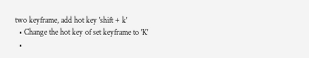two keyframe, add hot key 'shift + k'
  • Change the hot key of set keyframe to 'K'
  •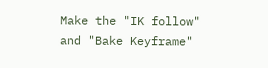Make the "IK follow" and "Bake Keyframe"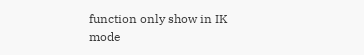function only show in IK mode